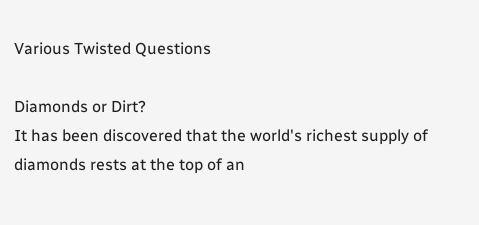Various Twisted Questions

Diamonds or Dirt?
It has been discovered that the world's richest supply of diamonds rests at the top of an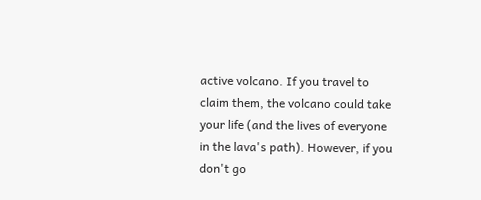active volcano. If you travel to claim them, the volcano could take your life (and the lives of everyone in the lava's path). However, if you don't go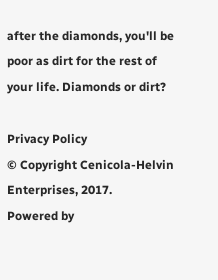after the diamonds, you'll be poor as dirt for the rest of your life. Diamonds or dirt?

Privacy Policy
© Copyright Cenicola-Helvin Enterprises, 2017.
Powered by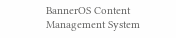BannerOS Content Management System